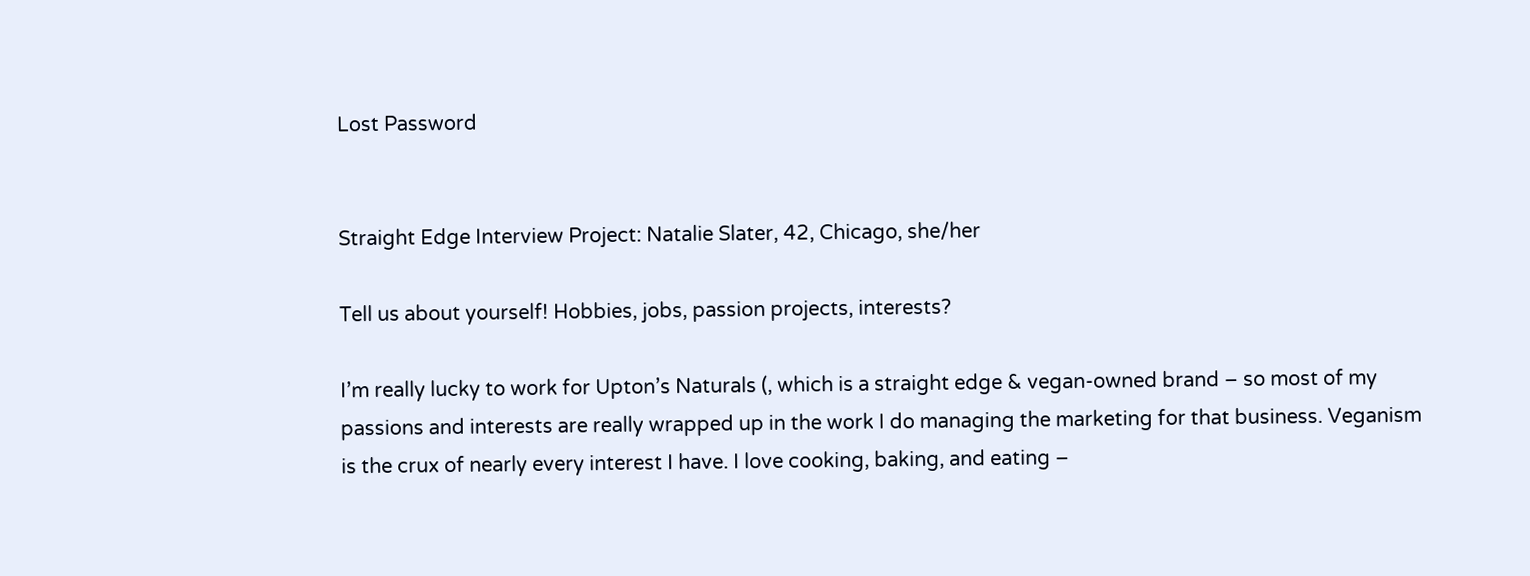Lost Password


Straight Edge Interview Project: Natalie Slater, 42, Chicago, she/her

Tell us about yourself! Hobbies, jobs, passion projects, interests?

I’m really lucky to work for Upton’s Naturals (, which is a straight edge & vegan-owned brand – so most of my passions and interests are really wrapped up in the work I do managing the marketing for that business. Veganism is the crux of nearly every interest I have. I love cooking, baking, and eating –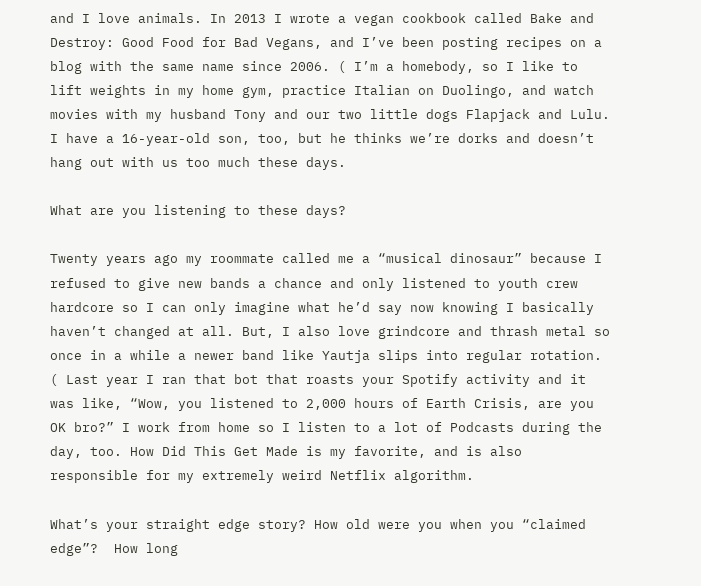and I love animals. In 2013 I wrote a vegan cookbook called Bake and Destroy: Good Food for Bad Vegans, and I’ve been posting recipes on a blog with the same name since 2006. ( I’m a homebody, so I like to lift weights in my home gym, practice Italian on Duolingo, and watch movies with my husband Tony and our two little dogs Flapjack and Lulu. I have a 16-year-old son, too, but he thinks we’re dorks and doesn’t hang out with us too much these days.

What are you listening to these days?

Twenty years ago my roommate called me a “musical dinosaur” because I refused to give new bands a chance and only listened to youth crew hardcore so I can only imagine what he’d say now knowing I basically haven’t changed at all. But, I also love grindcore and thrash metal so once in a while a newer band like Yautja slips into regular rotation. ( Last year I ran that bot that roasts your Spotify activity and it was like, “Wow, you listened to 2,000 hours of Earth Crisis, are you OK bro?” I work from home so I listen to a lot of Podcasts during the day, too. How Did This Get Made is my favorite, and is also responsible for my extremely weird Netflix algorithm.

What’s your straight edge story? How old were you when you “claimed edge”?  How long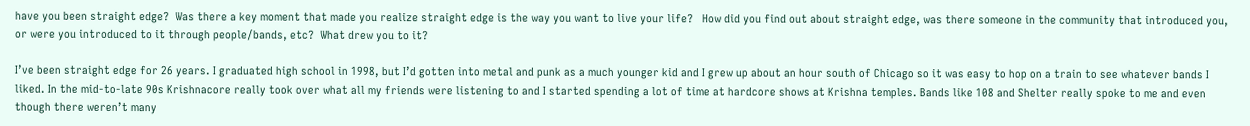have you been straight edge?  Was there a key moment that made you realize straight edge is the way you want to live your life?   How did you find out about straight edge, was there someone in the community that introduced you, or were you introduced to it through people/bands, etc?  What drew you to it?

I’ve been straight edge for 26 years. I graduated high school in 1998, but I’d gotten into metal and punk as a much younger kid and I grew up about an hour south of Chicago so it was easy to hop on a train to see whatever bands I liked. In the mid-to-late 90s Krishnacore really took over what all my friends were listening to and I started spending a lot of time at hardcore shows at Krishna temples. Bands like 108 and Shelter really spoke to me and even though there weren’t many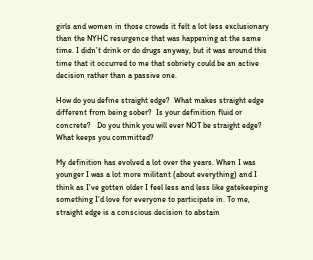girls and women in those crowds it felt a lot less exclusionary than the NYHC resurgence that was happening at the same time. I didn’t drink or do drugs anyway, but it was around this time that it occurred to me that sobriety could be an active decision rather than a passive one.

How do you define straight edge?  What makes straight edge different from being sober?  Is your definition fluid or concrete?   Do you think you will ever NOT be straight edge? What keeps you committed?

My definition has evolved a lot over the years. When I was younger I was a lot more militant (about everything) and I think as I’ve gotten older I feel less and less like gatekeeping something I’d love for everyone to participate in. To me, straight edge is a conscious decision to abstain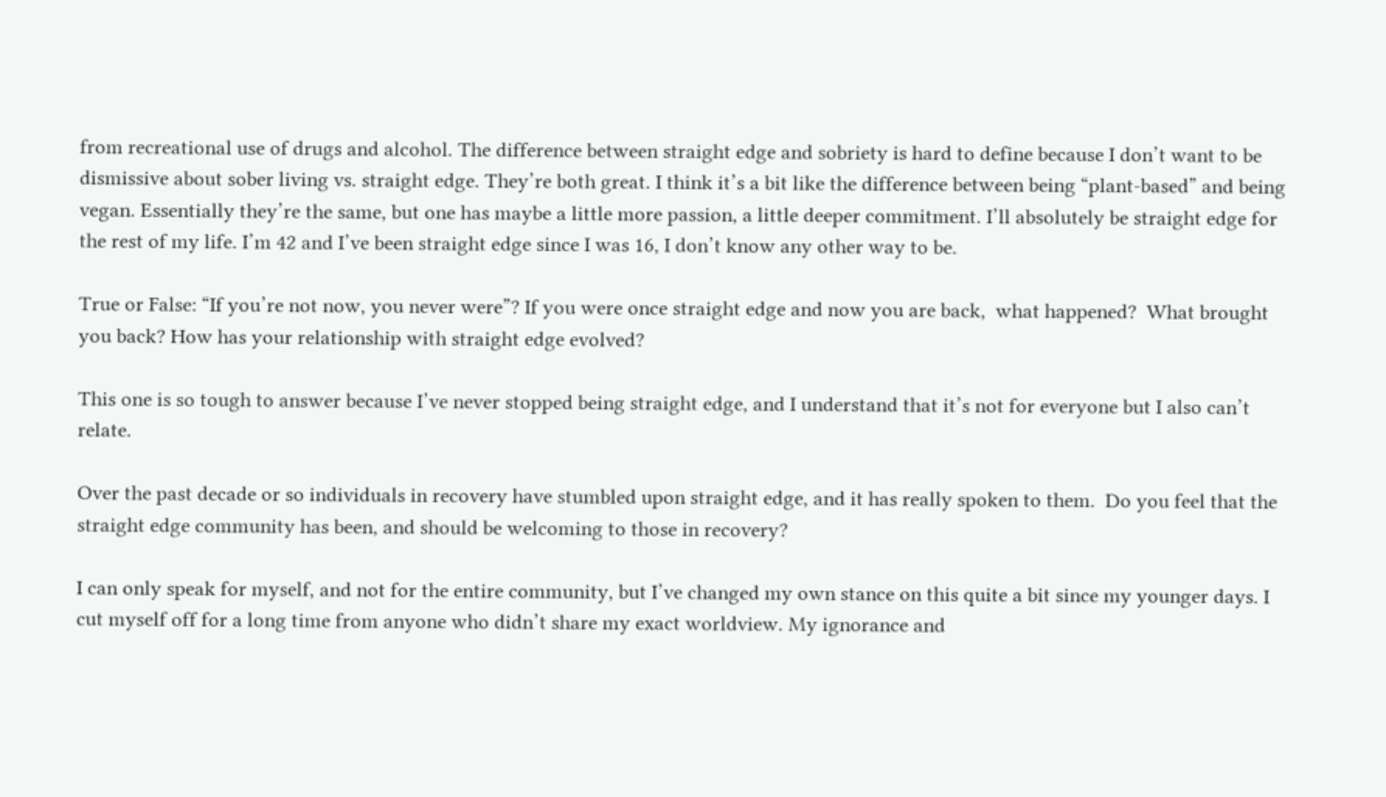from recreational use of drugs and alcohol. The difference between straight edge and sobriety is hard to define because I don’t want to be dismissive about sober living vs. straight edge. They’re both great. I think it’s a bit like the difference between being “plant-based” and being vegan. Essentially they’re the same, but one has maybe a little more passion, a little deeper commitment. I’ll absolutely be straight edge for the rest of my life. I’m 42 and I’ve been straight edge since I was 16, I don’t know any other way to be.

True or False: “If you’re not now, you never were”? If you were once straight edge and now you are back,  what happened?  What brought you back? How has your relationship with straight edge evolved?

This one is so tough to answer because I’ve never stopped being straight edge, and I understand that it’s not for everyone but I also can’t relate.

Over the past decade or so individuals in recovery have stumbled upon straight edge, and it has really spoken to them.  Do you feel that the straight edge community has been, and should be welcoming to those in recovery?

I can only speak for myself, and not for the entire community, but I’ve changed my own stance on this quite a bit since my younger days. I cut myself off for a long time from anyone who didn’t share my exact worldview. My ignorance and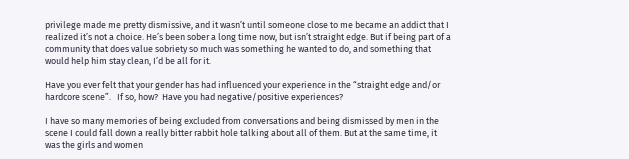privilege made me pretty dismissive, and it wasn’t until someone close to me became an addict that I realized it’s not a choice. He’s been sober a long time now, but isn’t straight edge. But if being part of a community that does value sobriety so much was something he wanted to do, and something that would help him stay clean, I’d be all for it.

Have you ever felt that your gender has had influenced your experience in the “straight edge and/or hardcore scene”.   If so, how?  Have you had negative/positive experiences?

I have so many memories of being excluded from conversations and being dismissed by men in the scene I could fall down a really bitter rabbit hole talking about all of them. But at the same time, it was the girls and women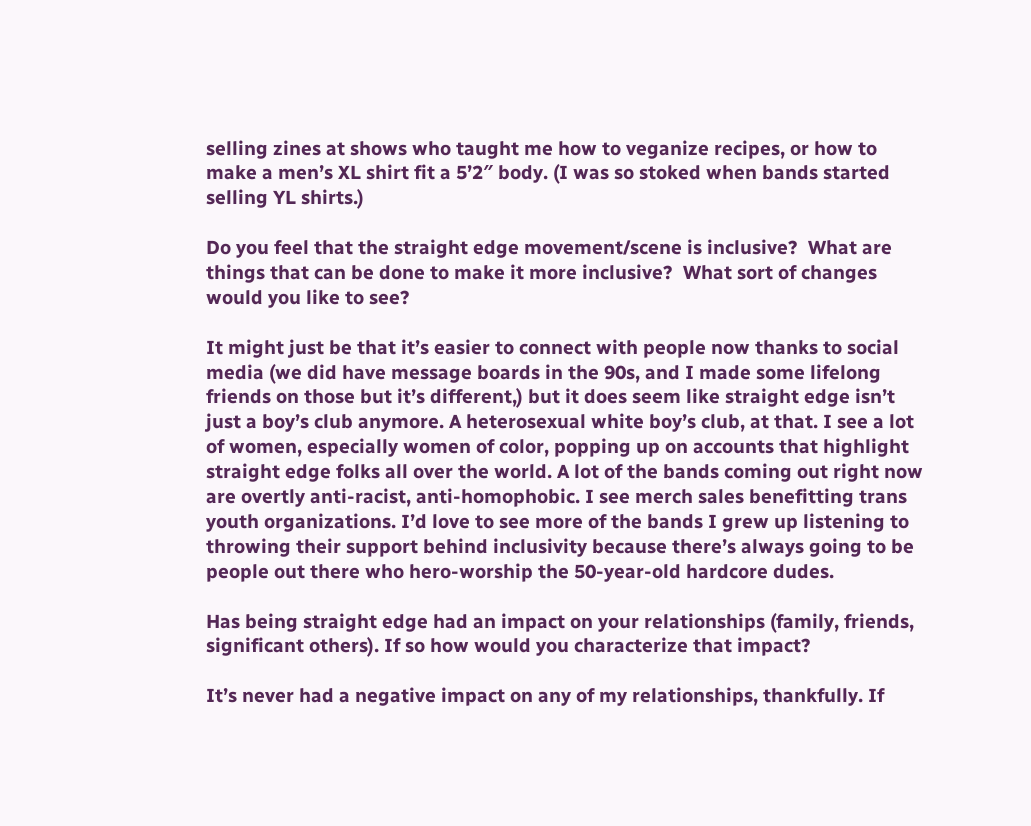selling zines at shows who taught me how to veganize recipes, or how to make a men’s XL shirt fit a 5’2″ body. (I was so stoked when bands started selling YL shirts.)

Do you feel that the straight edge movement/scene is inclusive?  What are things that can be done to make it more inclusive?  What sort of changes would you like to see?

It might just be that it’s easier to connect with people now thanks to social media (we did have message boards in the 90s, and I made some lifelong friends on those but it’s different,) but it does seem like straight edge isn’t just a boy’s club anymore. A heterosexual white boy’s club, at that. I see a lot of women, especially women of color, popping up on accounts that highlight straight edge folks all over the world. A lot of the bands coming out right now are overtly anti-racist, anti-homophobic. I see merch sales benefitting trans youth organizations. I’d love to see more of the bands I grew up listening to throwing their support behind inclusivity because there’s always going to be people out there who hero-worship the 50-year-old hardcore dudes.

Has being straight edge had an impact on your relationships (family, friends, significant others). If so how would you characterize that impact?

It’s never had a negative impact on any of my relationships, thankfully. If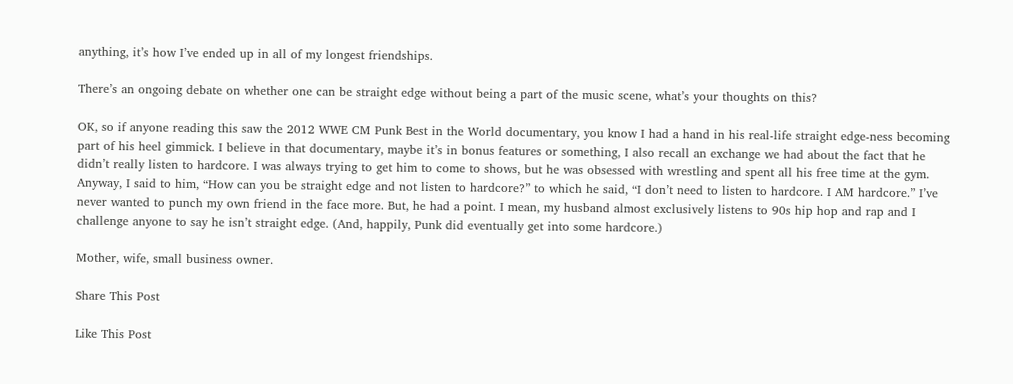anything, it’s how I’ve ended up in all of my longest friendships.

There’s an ongoing debate on whether one can be straight edge without being a part of the music scene, what’s your thoughts on this?

OK, so if anyone reading this saw the 2012 WWE CM Punk Best in the World documentary, you know I had a hand in his real-life straight edge-ness becoming part of his heel gimmick. I believe in that documentary, maybe it’s in bonus features or something, I also recall an exchange we had about the fact that he didn’t really listen to hardcore. I was always trying to get him to come to shows, but he was obsessed with wrestling and spent all his free time at the gym. Anyway, I said to him, “How can you be straight edge and not listen to hardcore?” to which he said, “I don’t need to listen to hardcore. I AM hardcore.” I’ve never wanted to punch my own friend in the face more. But, he had a point. I mean, my husband almost exclusively listens to 90s hip hop and rap and I challenge anyone to say he isn’t straight edge. (And, happily, Punk did eventually get into some hardcore.)

Mother, wife, small business owner.

Share This Post

Like This Post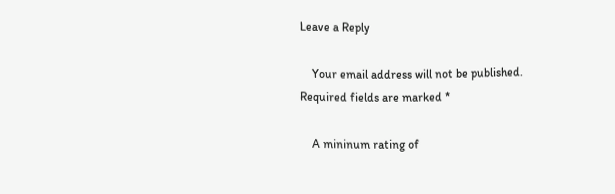Leave a Reply

    Your email address will not be published. Required fields are marked *

    A mininum rating of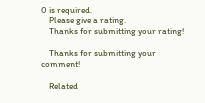0 is required.
    Please give a rating.
    Thanks for submitting your rating!

    Thanks for submitting your comment!

    Related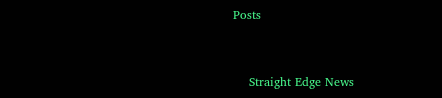Posts


    Straight Edge News